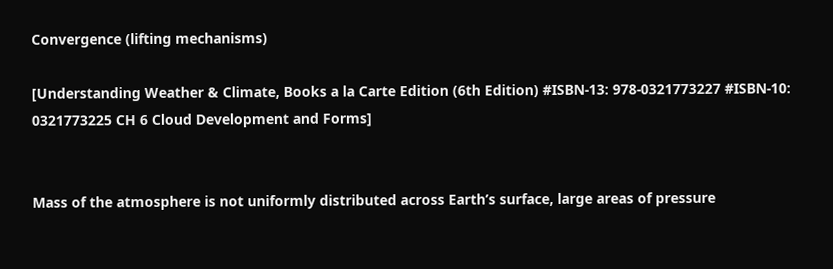Convergence (lifting mechanisms)

[Understanding Weather & Climate, Books a la Carte Edition (6th Edition) #ISBN-13: 978-0321773227 #ISBN-10: 0321773225 CH 6 Cloud Development and Forms]


Mass of the atmosphere is not uniformly distributed across Earth’s surface, large areas of pressure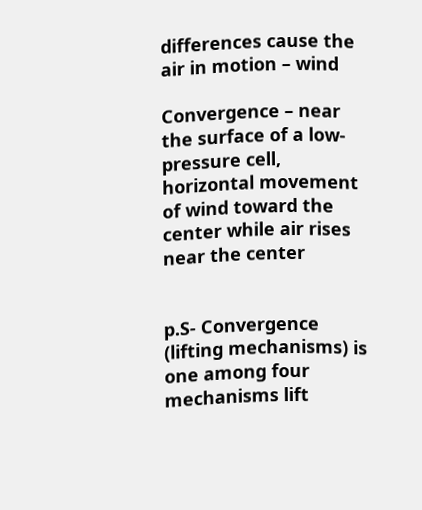differences cause the air in motion – wind

Convergence – near the surface of a low-pressure cell, horizontal movement of wind toward the center while air rises near the center


p.S- Convergence (lifting mechanisms) is one among four mechanisms lift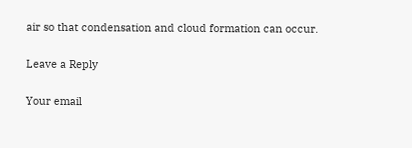air so that condensation and cloud formation can occur.

Leave a Reply

Your email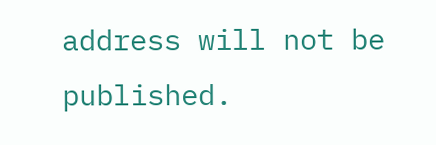address will not be published.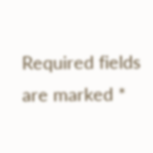Required fields are marked *